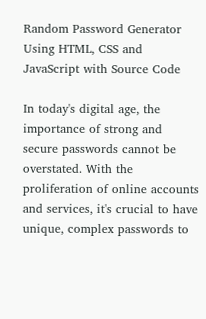Random Password Generator Using HTML, CSS and JavaScript with Source Code

In today's digital age, the importance of strong and secure passwords cannot be overstated. With the proliferation of online accounts and services, it's crucial to have unique, complex passwords to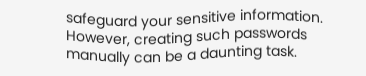safeguard your sensitive information. However, creating such passwords manually can be a daunting task.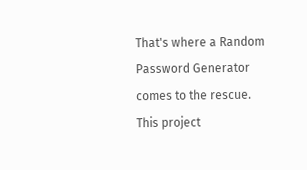That's where a Random Password Generator comes to the rescue. This project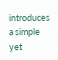introduces a simple yet